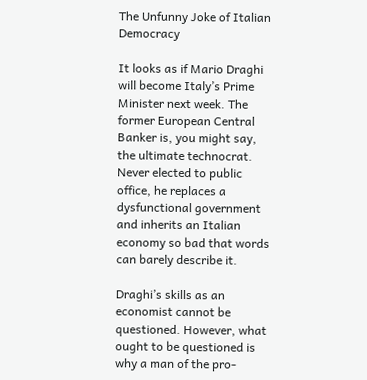The Unfunny Joke of Italian Democracy

It looks as if Mario Draghi will become Italy’s Prime Minister next week. The former European Central Banker is, you might say, the ultimate technocrat. Never elected to public office, he replaces a dysfunctional government and inherits an Italian economy so bad that words can barely describe it.

Draghi’s skills as an economist cannot be questioned. However, what ought to be questioned is why a man of the pro-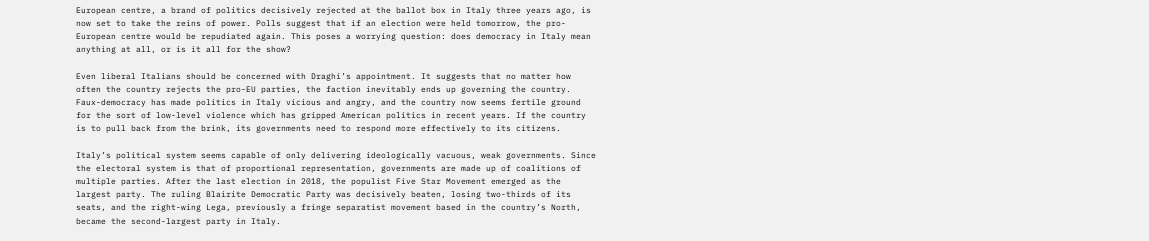European centre, a brand of politics decisively rejected at the ballot box in Italy three years ago, is now set to take the reins of power. Polls suggest that if an election were held tomorrow, the pro-European centre would be repudiated again. This poses a worrying question: does democracy in Italy mean anything at all, or is it all for the show?

Even liberal Italians should be concerned with Draghi’s appointment. It suggests that no matter how often the country rejects the pro-EU parties, the faction inevitably ends up governing the country. Faux-democracy has made politics in Italy vicious and angry, and the country now seems fertile ground for the sort of low-level violence which has gripped American politics in recent years. If the country is to pull back from the brink, its governments need to respond more effectively to its citizens.

Italy’s political system seems capable of only delivering ideologically vacuous, weak governments. Since the electoral system is that of proportional representation, governments are made up of coalitions of multiple parties. After the last election in 2018, the populist Five Star Movement emerged as the largest party. The ruling Blairite Democratic Party was decisively beaten, losing two-thirds of its seats, and the right-wing Lega, previously a fringe separatist movement based in the country’s North, became the second-largest party in Italy.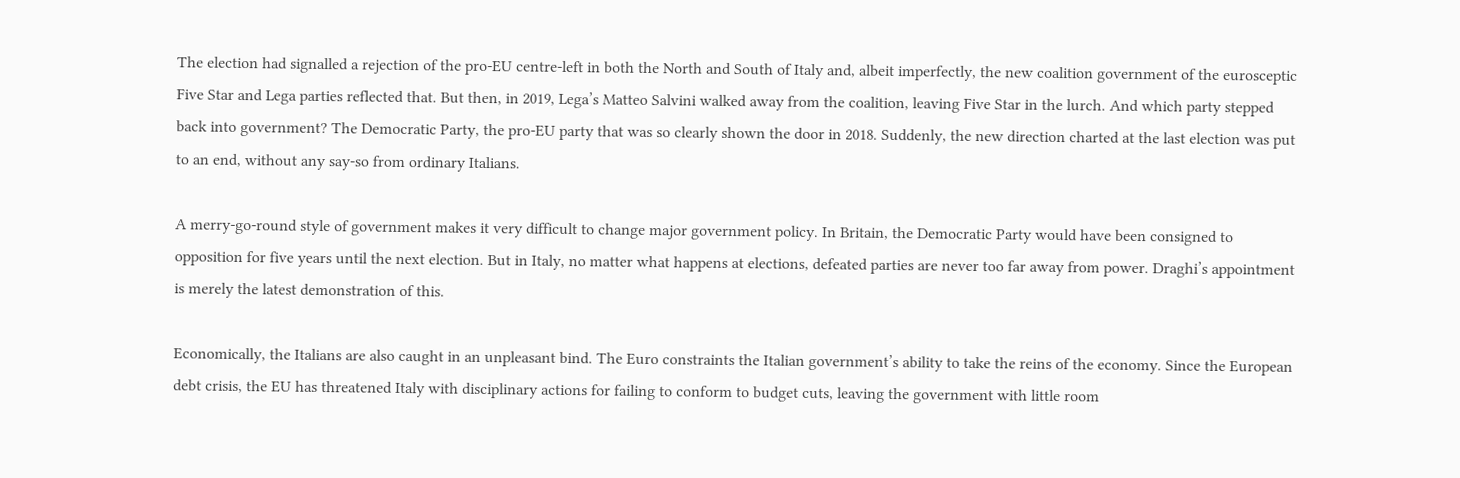The election had signalled a rejection of the pro-EU centre-left in both the North and South of Italy and, albeit imperfectly, the new coalition government of the eurosceptic Five Star and Lega parties reflected that. But then, in 2019, Lega’s Matteo Salvini walked away from the coalition, leaving Five Star in the lurch. And which party stepped back into government? The Democratic Party, the pro-EU party that was so clearly shown the door in 2018. Suddenly, the new direction charted at the last election was put to an end, without any say-so from ordinary Italians.

A merry-go-round style of government makes it very difficult to change major government policy. In Britain, the Democratic Party would have been consigned to opposition for five years until the next election. But in Italy, no matter what happens at elections, defeated parties are never too far away from power. Draghi’s appointment is merely the latest demonstration of this.

Economically, the Italians are also caught in an unpleasant bind. The Euro constraints the Italian government’s ability to take the reins of the economy. Since the European debt crisis, the EU has threatened Italy with disciplinary actions for failing to conform to budget cuts, leaving the government with little room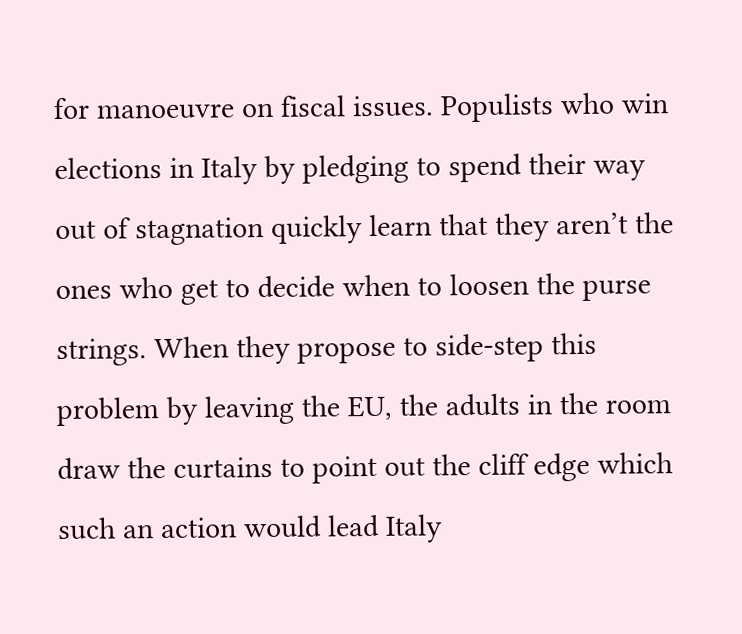for manoeuvre on fiscal issues. Populists who win elections in Italy by pledging to spend their way out of stagnation quickly learn that they aren’t the ones who get to decide when to loosen the purse strings. When they propose to side-step this problem by leaving the EU, the adults in the room draw the curtains to point out the cliff edge which such an action would lead Italy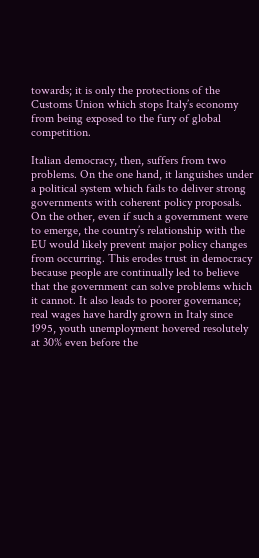towards; it is only the protections of the Customs Union which stops Italy’s economy from being exposed to the fury of global competition.

Italian democracy, then, suffers from two problems. On the one hand, it languishes under a political system which fails to deliver strong governments with coherent policy proposals. On the other, even if such a government were to emerge, the country’s relationship with the EU would likely prevent major policy changes from occurring. This erodes trust in democracy because people are continually led to believe that the government can solve problems which it cannot. It also leads to poorer governance; real wages have hardly grown in Italy since 1995, youth unemployment hovered resolutely at 30% even before the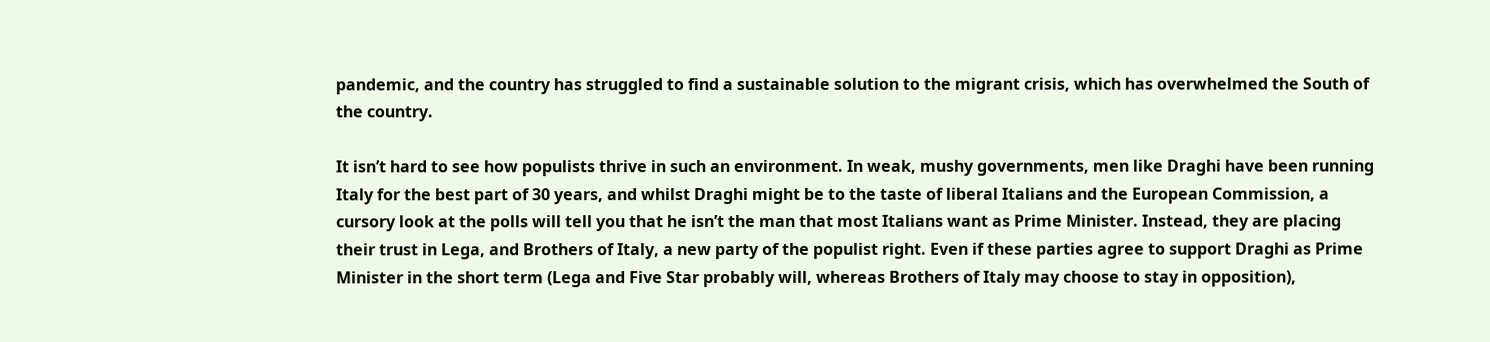pandemic, and the country has struggled to find a sustainable solution to the migrant crisis, which has overwhelmed the South of the country.

It isn’t hard to see how populists thrive in such an environment. In weak, mushy governments, men like Draghi have been running Italy for the best part of 30 years, and whilst Draghi might be to the taste of liberal Italians and the European Commission, a cursory look at the polls will tell you that he isn’t the man that most Italians want as Prime Minister. Instead, they are placing their trust in Lega, and Brothers of Italy, a new party of the populist right. Even if these parties agree to support Draghi as Prime Minister in the short term (Lega and Five Star probably will, whereas Brothers of Italy may choose to stay in opposition),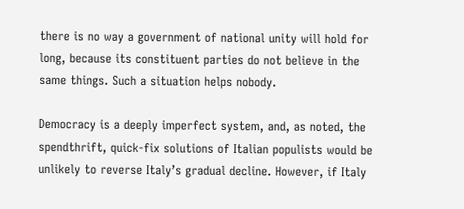there is no way a government of national unity will hold for long, because its constituent parties do not believe in the same things. Such a situation helps nobody.

Democracy is a deeply imperfect system, and, as noted, the spendthrift, quick-fix solutions of Italian populists would be unlikely to reverse Italy’s gradual decline. However, if Italy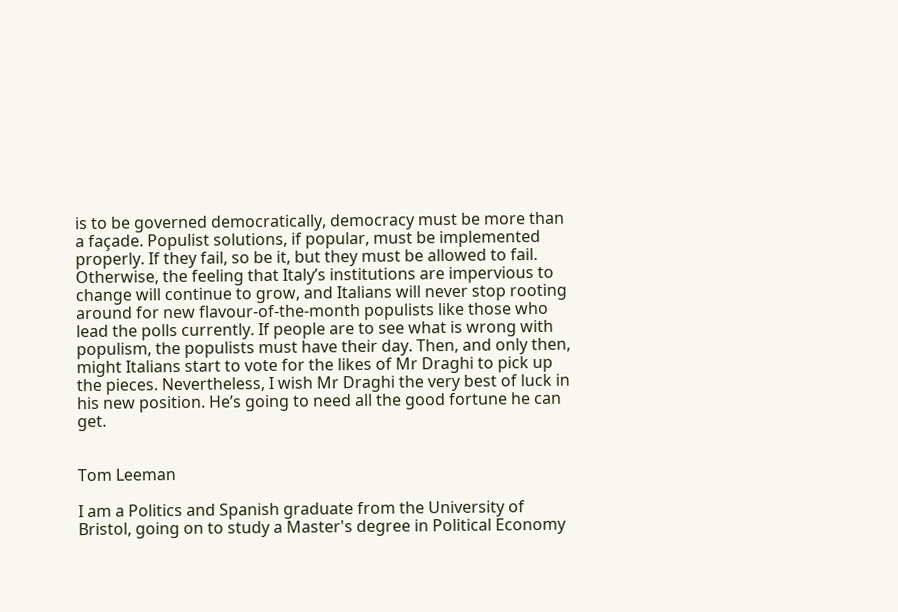is to be governed democratically, democracy must be more than a façade. Populist solutions, if popular, must be implemented properly. If they fail, so be it, but they must be allowed to fail. Otherwise, the feeling that Italy’s institutions are impervious to change will continue to grow, and Italians will never stop rooting around for new flavour-of-the-month populists like those who lead the polls currently. If people are to see what is wrong with populism, the populists must have their day. Then, and only then, might Italians start to vote for the likes of Mr Draghi to pick up the pieces. Nevertheless, I wish Mr Draghi the very best of luck in his new position. He’s going to need all the good fortune he can get.


Tom Leeman

I am a Politics and Spanish graduate from the University of Bristol, going on to study a Master's degree in Political Economy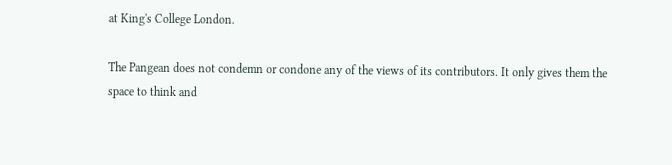at King's College London.

The Pangean does not condemn or condone any of the views of its contributors. It only gives them the space to think and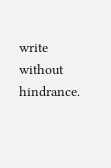write without hindrance.